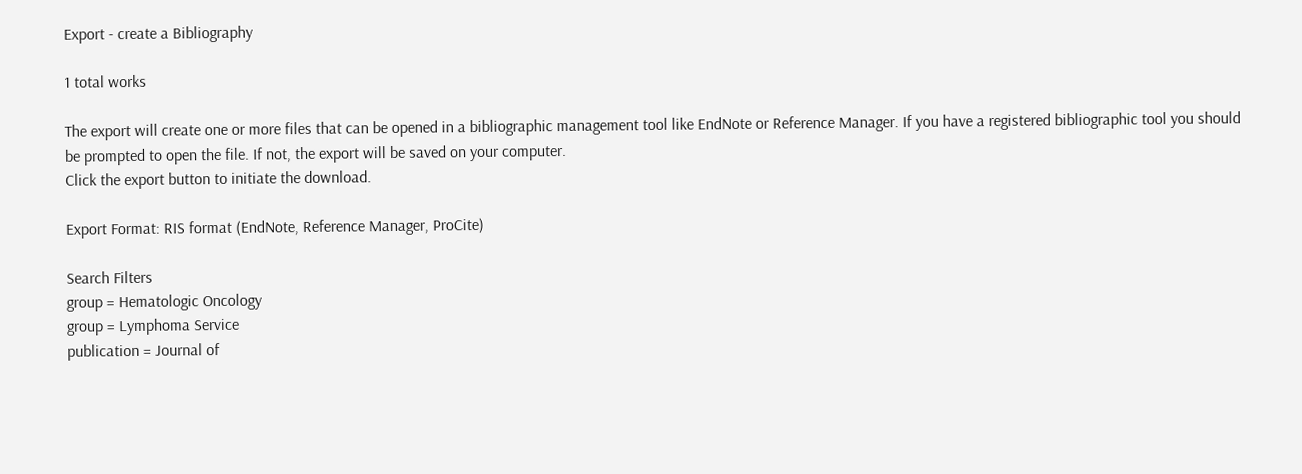Export - create a Bibliography

1 total works

The export will create one or more files that can be opened in a bibliographic management tool like EndNote or Reference Manager. If you have a registered bibliographic tool you should be prompted to open the file. If not, the export will be saved on your computer.
Click the export button to initiate the download.

Export Format: RIS format (EndNote, Reference Manager, ProCite)

Search Filters
group = Hematologic Oncology
group = Lymphoma Service
publication = Journal of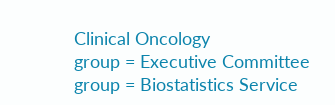Clinical Oncology
group = Executive Committee
group = Biostatistics Service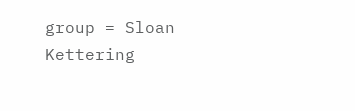group = Sloan Kettering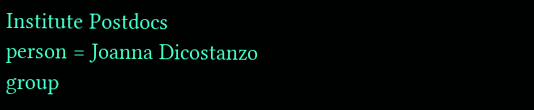Institute Postdocs
person = Joanna Dicostanzo
group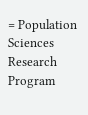= Population Sciences Research Program